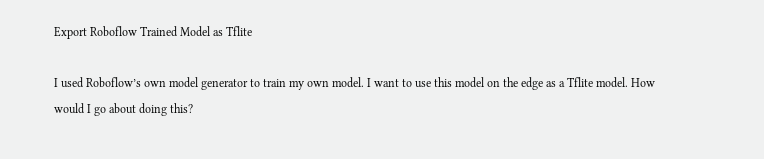Export Roboflow Trained Model as Tflite

I used Roboflow’s own model generator to train my own model. I want to use this model on the edge as a Tflite model. How would I go about doing this?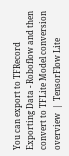You can export to TFRecord Exporting Data - Roboflow and then convert to TFLite Model conversion overview  |  TensorFlow Lite